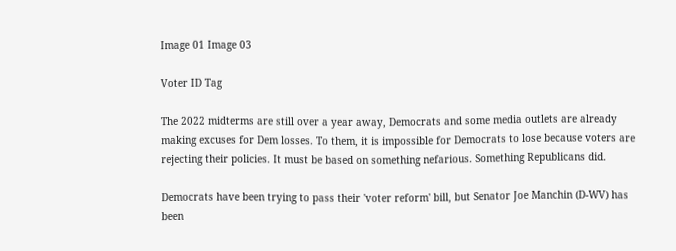Image 01 Image 03

Voter ID Tag

The 2022 midterms are still over a year away, Democrats and some media outlets are already making excuses for Dem losses. To them, it is impossible for Democrats to lose because voters are rejecting their policies. It must be based on something nefarious. Something Republicans did.

Democrats have been trying to pass their 'voter reform' bill, but Senator Joe Manchin (D-WV) has been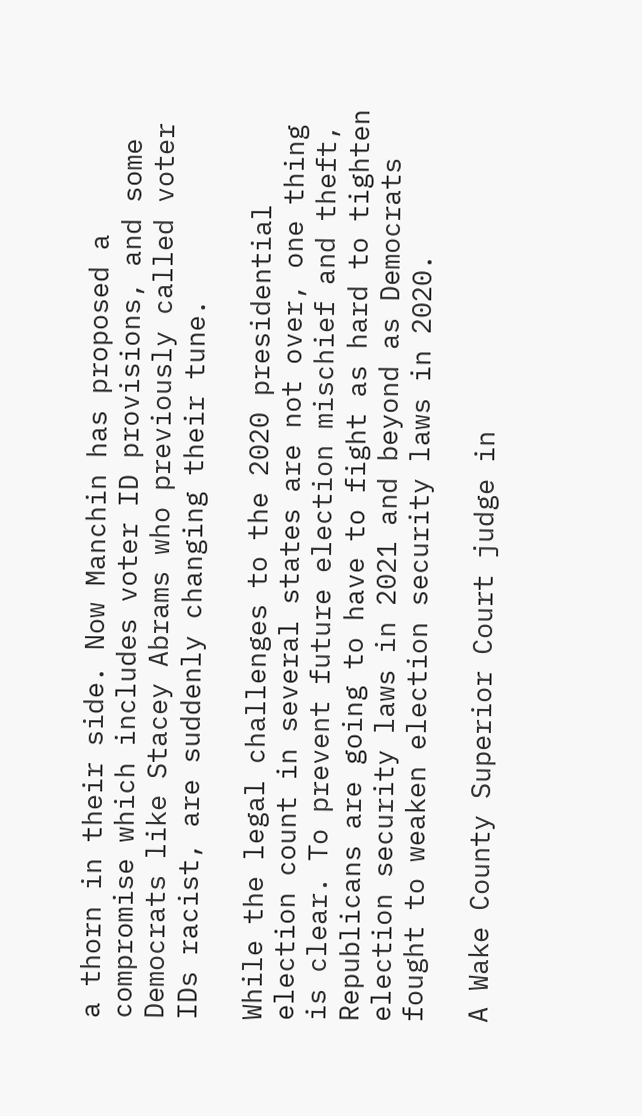a thorn in their side. Now Manchin has proposed a compromise which includes voter ID provisions, and some Democrats like Stacey Abrams who previously called voter IDs racist, are suddenly changing their tune.

While the legal challenges to the 2020 presidential election count in several states are not over, one thing is clear. To prevent future election mischief and theft, Republicans are going to have to fight as hard to tighten election security laws in 2021 and beyond as Democrats fought to weaken election security laws in 2020.

A Wake County Superior Court judge in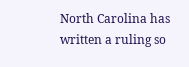North Carolina has written a ruling so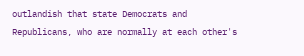outlandish that state Democrats and Republicans, who are normally at each other's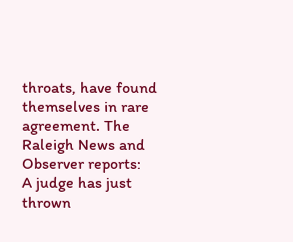throats, have found themselves in rare agreement. The Raleigh News and Observer reports:
A judge has just thrown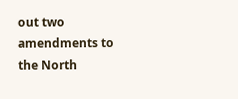out two amendments to the North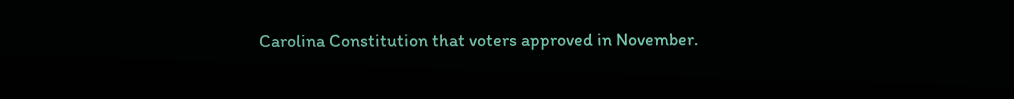Carolina Constitution that voters approved in November.